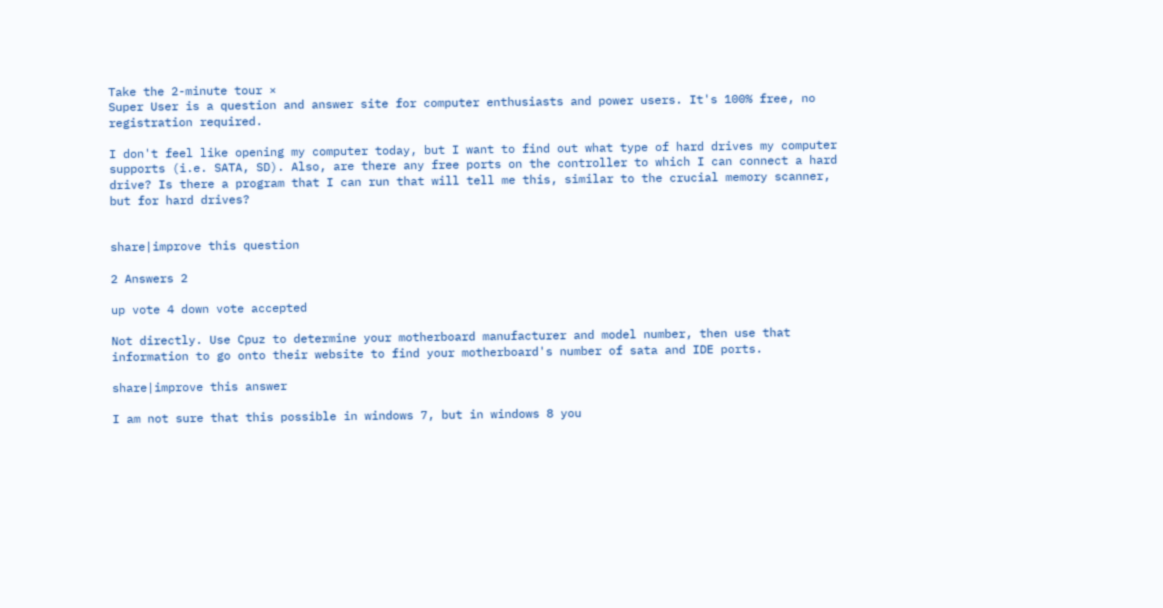Take the 2-minute tour ×
Super User is a question and answer site for computer enthusiasts and power users. It's 100% free, no registration required.

I don't feel like opening my computer today, but I want to find out what type of hard drives my computer supports (i.e. SATA, SD). Also, are there any free ports on the controller to which I can connect a hard drive? Is there a program that I can run that will tell me this, similar to the crucial memory scanner, but for hard drives?


share|improve this question

2 Answers 2

up vote 4 down vote accepted

Not directly. Use Cpuz to determine your motherboard manufacturer and model number, then use that information to go onto their website to find your motherboard's number of sata and IDE ports.

share|improve this answer

I am not sure that this possible in windows 7, but in windows 8 you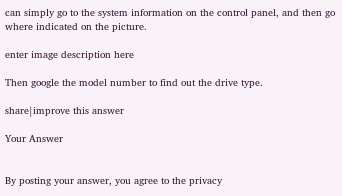can simply go to the system information on the control panel, and then go where indicated on the picture.

enter image description here

Then google the model number to find out the drive type.

share|improve this answer

Your Answer


By posting your answer, you agree to the privacy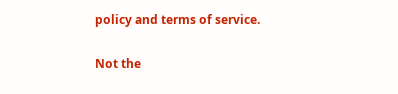policy and terms of service.

Not the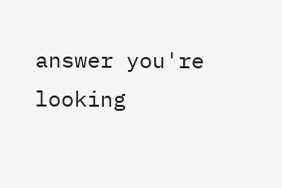answer you're looking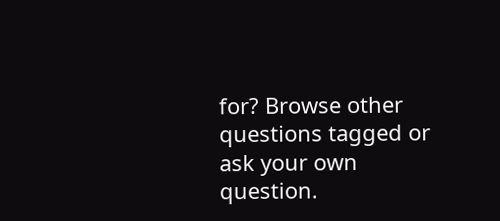for? Browse other questions tagged or ask your own question.